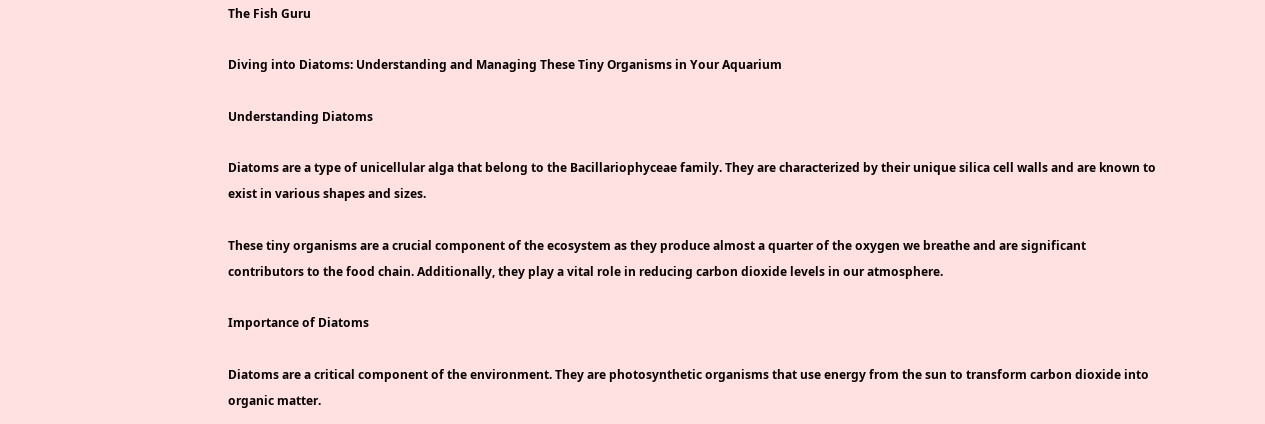The Fish Guru

Diving into Diatoms: Understanding and Managing These Tiny Organisms in Your Aquarium

Understanding Diatoms

Diatoms are a type of unicellular alga that belong to the Bacillariophyceae family. They are characterized by their unique silica cell walls and are known to exist in various shapes and sizes.

These tiny organisms are a crucial component of the ecosystem as they produce almost a quarter of the oxygen we breathe and are significant contributors to the food chain. Additionally, they play a vital role in reducing carbon dioxide levels in our atmosphere.

Importance of Diatoms

Diatoms are a critical component of the environment. They are photosynthetic organisms that use energy from the sun to transform carbon dioxide into organic matter.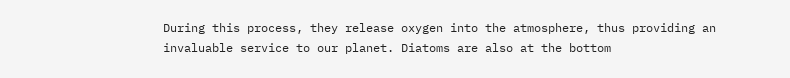During this process, they release oxygen into the atmosphere, thus providing an invaluable service to our planet. Diatoms are also at the bottom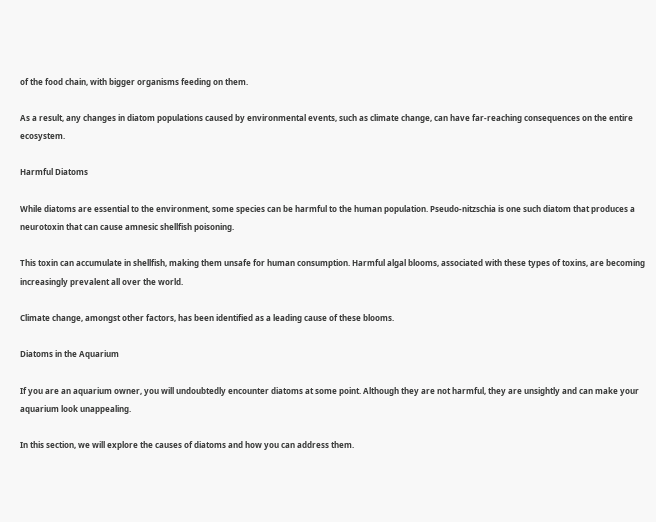of the food chain, with bigger organisms feeding on them.

As a result, any changes in diatom populations caused by environmental events, such as climate change, can have far-reaching consequences on the entire ecosystem.

Harmful Diatoms

While diatoms are essential to the environment, some species can be harmful to the human population. Pseudo-nitzschia is one such diatom that produces a neurotoxin that can cause amnesic shellfish poisoning.

This toxin can accumulate in shellfish, making them unsafe for human consumption. Harmful algal blooms, associated with these types of toxins, are becoming increasingly prevalent all over the world.

Climate change, amongst other factors, has been identified as a leading cause of these blooms.

Diatoms in the Aquarium

If you are an aquarium owner, you will undoubtedly encounter diatoms at some point. Although they are not harmful, they are unsightly and can make your aquarium look unappealing.

In this section, we will explore the causes of diatoms and how you can address them.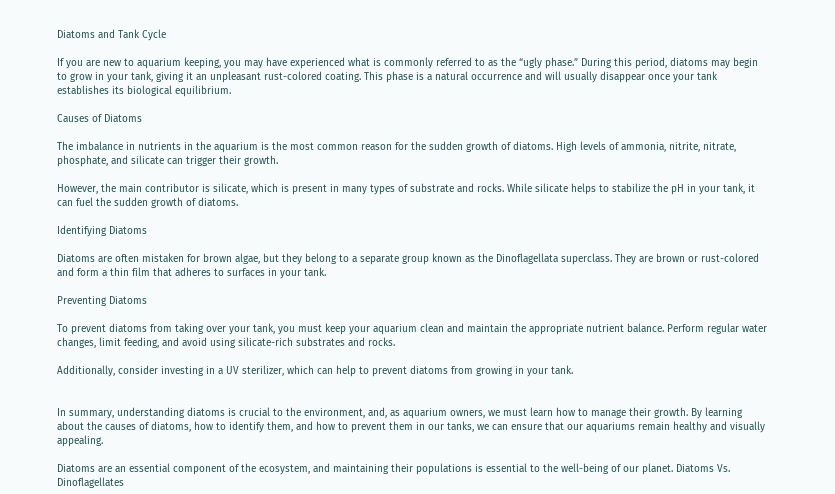Diatoms and Tank Cycle

If you are new to aquarium keeping, you may have experienced what is commonly referred to as the “ugly phase.” During this period, diatoms may begin to grow in your tank, giving it an unpleasant rust-colored coating. This phase is a natural occurrence and will usually disappear once your tank establishes its biological equilibrium.

Causes of Diatoms

The imbalance in nutrients in the aquarium is the most common reason for the sudden growth of diatoms. High levels of ammonia, nitrite, nitrate, phosphate, and silicate can trigger their growth.

However, the main contributor is silicate, which is present in many types of substrate and rocks. While silicate helps to stabilize the pH in your tank, it can fuel the sudden growth of diatoms.

Identifying Diatoms

Diatoms are often mistaken for brown algae, but they belong to a separate group known as the Dinoflagellata superclass. They are brown or rust-colored and form a thin film that adheres to surfaces in your tank.

Preventing Diatoms

To prevent diatoms from taking over your tank, you must keep your aquarium clean and maintain the appropriate nutrient balance. Perform regular water changes, limit feeding, and avoid using silicate-rich substrates and rocks.

Additionally, consider investing in a UV sterilizer, which can help to prevent diatoms from growing in your tank.


In summary, understanding diatoms is crucial to the environment, and, as aquarium owners, we must learn how to manage their growth. By learning about the causes of diatoms, how to identify them, and how to prevent them in our tanks, we can ensure that our aquariums remain healthy and visually appealing.

Diatoms are an essential component of the ecosystem, and maintaining their populations is essential to the well-being of our planet. Diatoms Vs. Dinoflagellates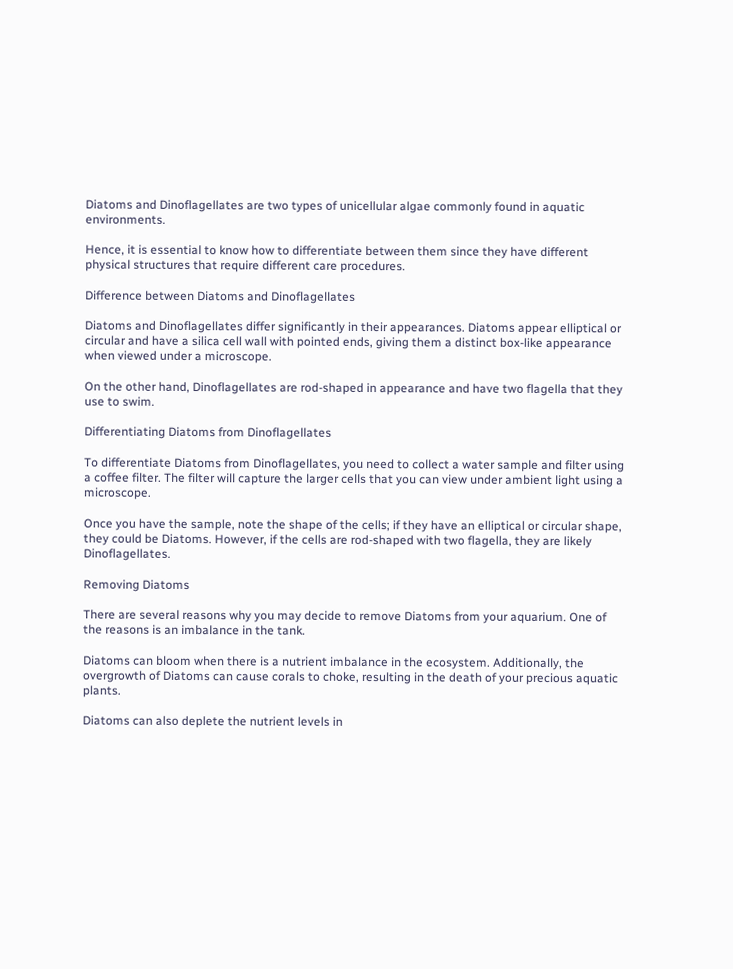Diatoms and Dinoflagellates are two types of unicellular algae commonly found in aquatic environments.

Hence, it is essential to know how to differentiate between them since they have different physical structures that require different care procedures.

Difference between Diatoms and Dinoflagellates

Diatoms and Dinoflagellates differ significantly in their appearances. Diatoms appear elliptical or circular and have a silica cell wall with pointed ends, giving them a distinct box-like appearance when viewed under a microscope.

On the other hand, Dinoflagellates are rod-shaped in appearance and have two flagella that they use to swim.

Differentiating Diatoms from Dinoflagellates

To differentiate Diatoms from Dinoflagellates, you need to collect a water sample and filter using a coffee filter. The filter will capture the larger cells that you can view under ambient light using a microscope.

Once you have the sample, note the shape of the cells; if they have an elliptical or circular shape, they could be Diatoms. However, if the cells are rod-shaped with two flagella, they are likely Dinoflagellates.

Removing Diatoms

There are several reasons why you may decide to remove Diatoms from your aquarium. One of the reasons is an imbalance in the tank.

Diatoms can bloom when there is a nutrient imbalance in the ecosystem. Additionally, the overgrowth of Diatoms can cause corals to choke, resulting in the death of your precious aquatic plants.

Diatoms can also deplete the nutrient levels in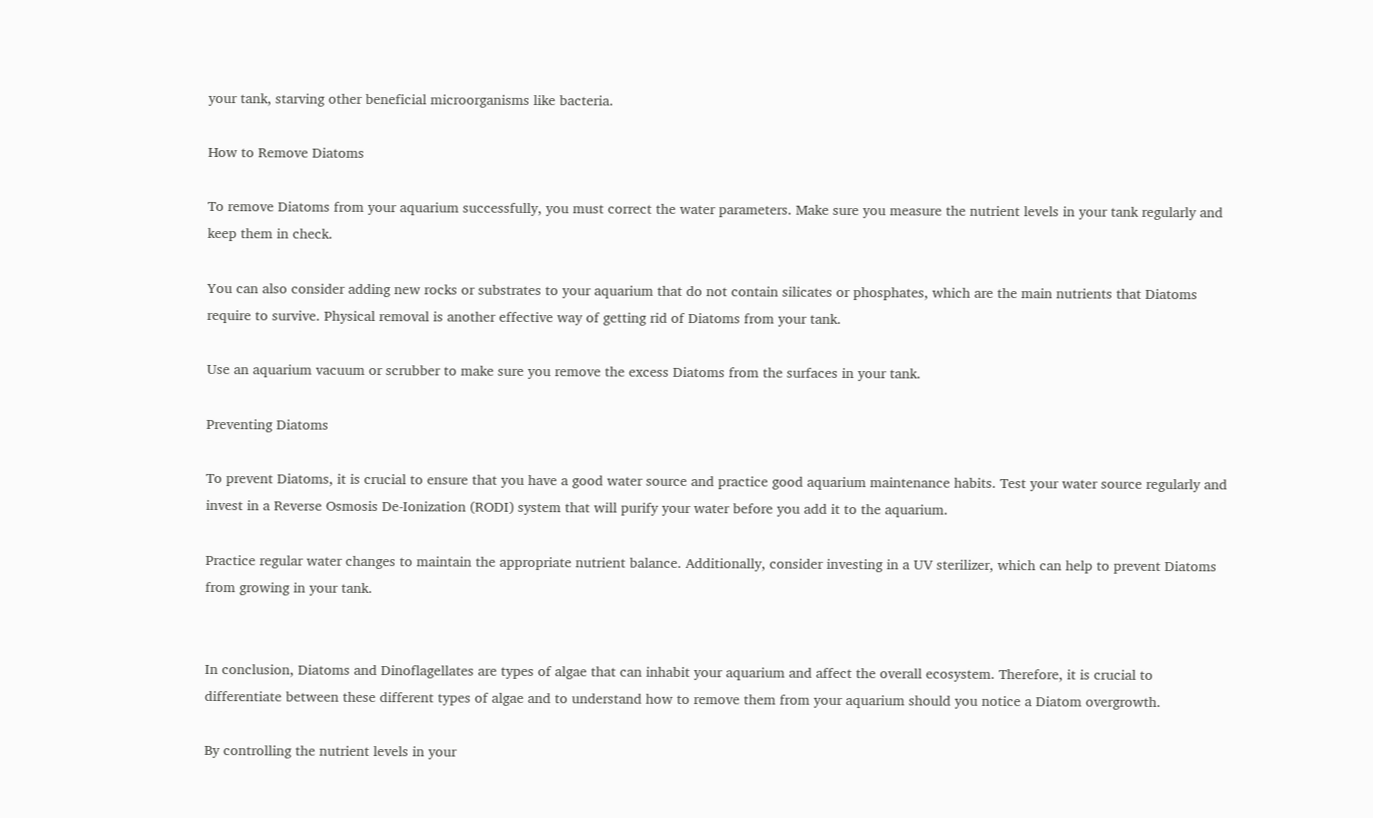your tank, starving other beneficial microorganisms like bacteria.

How to Remove Diatoms

To remove Diatoms from your aquarium successfully, you must correct the water parameters. Make sure you measure the nutrient levels in your tank regularly and keep them in check.

You can also consider adding new rocks or substrates to your aquarium that do not contain silicates or phosphates, which are the main nutrients that Diatoms require to survive. Physical removal is another effective way of getting rid of Diatoms from your tank.

Use an aquarium vacuum or scrubber to make sure you remove the excess Diatoms from the surfaces in your tank.

Preventing Diatoms

To prevent Diatoms, it is crucial to ensure that you have a good water source and practice good aquarium maintenance habits. Test your water source regularly and invest in a Reverse Osmosis De-Ionization (RODI) system that will purify your water before you add it to the aquarium.

Practice regular water changes to maintain the appropriate nutrient balance. Additionally, consider investing in a UV sterilizer, which can help to prevent Diatoms from growing in your tank.


In conclusion, Diatoms and Dinoflagellates are types of algae that can inhabit your aquarium and affect the overall ecosystem. Therefore, it is crucial to differentiate between these different types of algae and to understand how to remove them from your aquarium should you notice a Diatom overgrowth.

By controlling the nutrient levels in your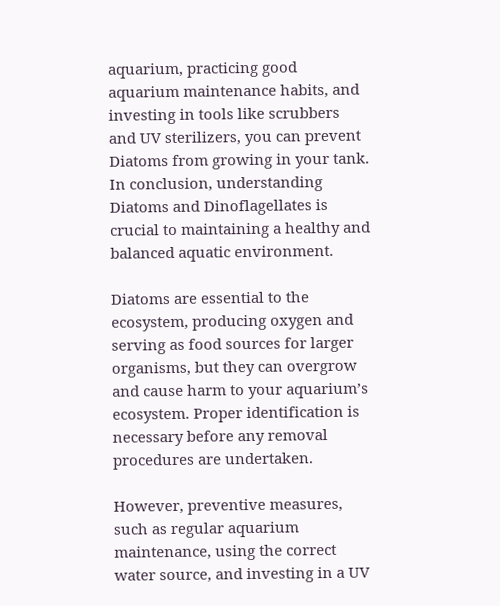aquarium, practicing good aquarium maintenance habits, and investing in tools like scrubbers and UV sterilizers, you can prevent Diatoms from growing in your tank. In conclusion, understanding Diatoms and Dinoflagellates is crucial to maintaining a healthy and balanced aquatic environment.

Diatoms are essential to the ecosystem, producing oxygen and serving as food sources for larger organisms, but they can overgrow and cause harm to your aquarium’s ecosystem. Proper identification is necessary before any removal procedures are undertaken.

However, preventive measures, such as regular aquarium maintenance, using the correct water source, and investing in a UV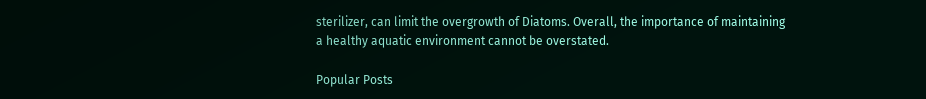sterilizer, can limit the overgrowth of Diatoms. Overall, the importance of maintaining a healthy aquatic environment cannot be overstated.

Popular Posts